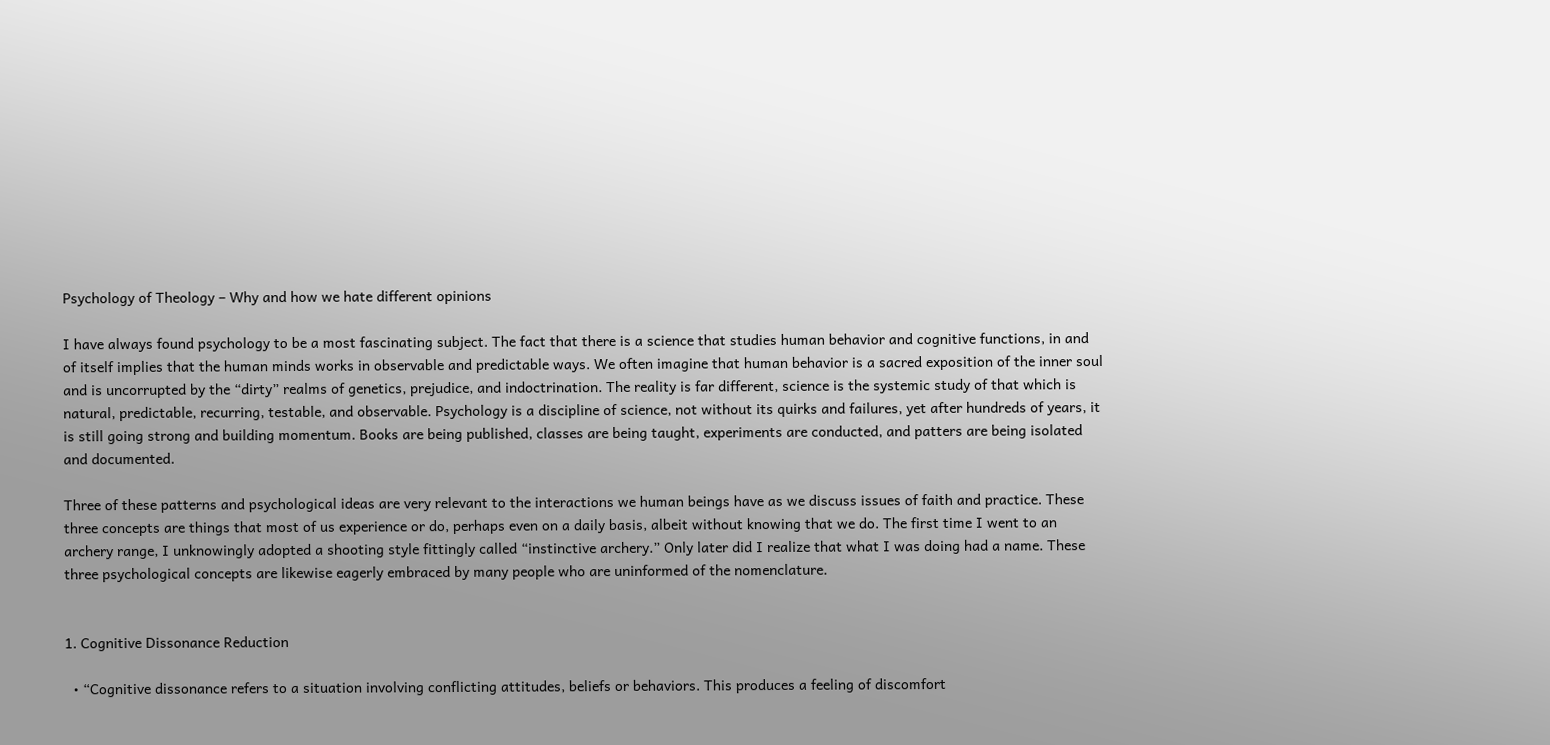Psychology of Theology – Why and how we hate different opinions

I have always found psychology to be a most fascinating subject. The fact that there is a science that studies human behavior and cognitive functions, in and of itself implies that the human minds works in observable and predictable ways. We often imagine that human behavior is a sacred exposition of the inner soul and is uncorrupted by the “dirty” realms of genetics, prejudice, and indoctrination. The reality is far different, science is the systemic study of that which is natural, predictable, recurring, testable, and observable. Psychology is a discipline of science, not without its quirks and failures, yet after hundreds of years, it is still going strong and building momentum. Books are being published, classes are being taught, experiments are conducted, and patters are being isolated and documented.

Three of these patterns and psychological ideas are very relevant to the interactions we human beings have as we discuss issues of faith and practice. These three concepts are things that most of us experience or do, perhaps even on a daily basis, albeit without knowing that we do. The first time I went to an archery range, I unknowingly adopted a shooting style fittingly called “instinctive archery.” Only later did I realize that what I was doing had a name. These three psychological concepts are likewise eagerly embraced by many people who are uninformed of the nomenclature.


1. Cognitive Dissonance Reduction

  • “Cognitive dissonance refers to a situation involving conflicting attitudes, beliefs or behaviors. This produces a feeling of discomfort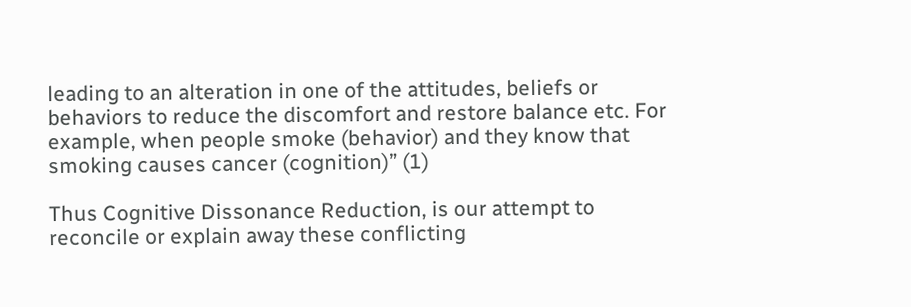leading to an alteration in one of the attitudes, beliefs or behaviors to reduce the discomfort and restore balance etc. For example, when people smoke (behavior) and they know that smoking causes cancer (cognition)” (1)

Thus Cognitive Dissonance Reduction, is our attempt to reconcile or explain away these conflicting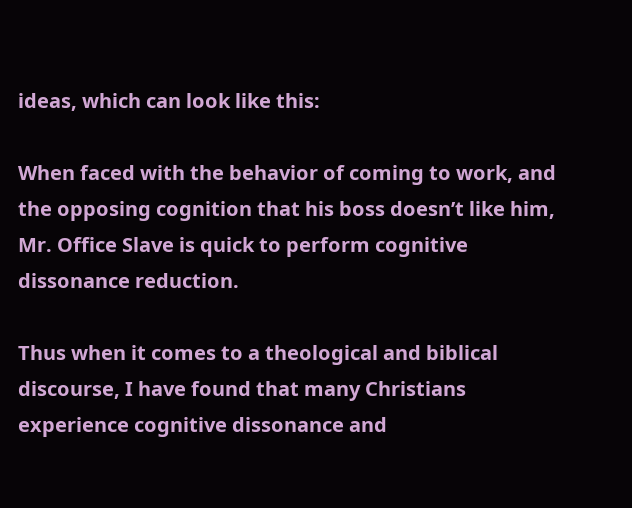ideas, which can look like this:

When faced with the behavior of coming to work, and the opposing cognition that his boss doesn’t like him, Mr. Office Slave is quick to perform cognitive dissonance reduction.

Thus when it comes to a theological and biblical discourse, I have found that many Christians experience cognitive dissonance and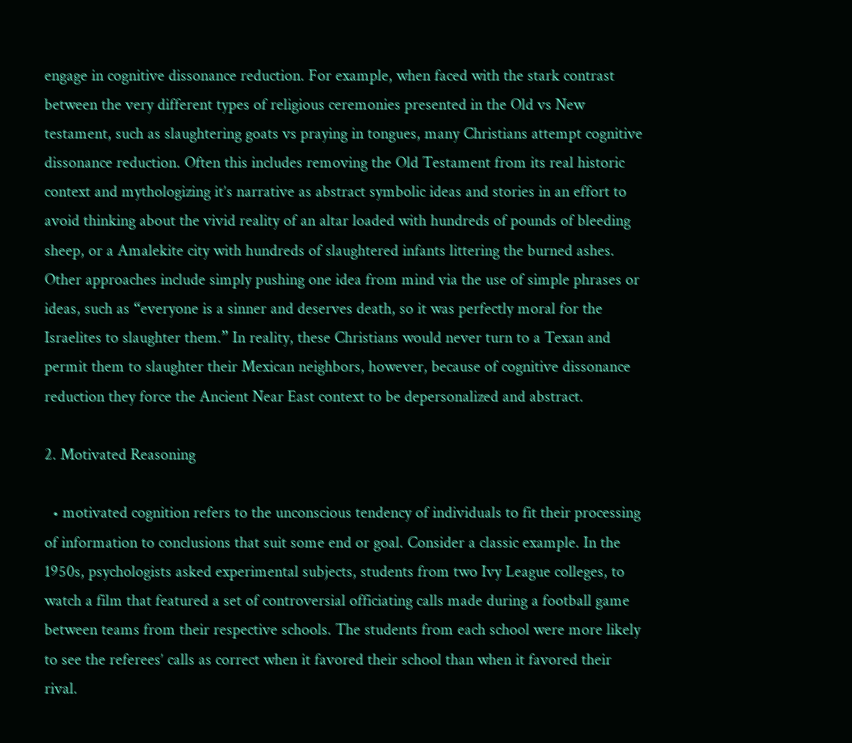engage in cognitive dissonance reduction. For example, when faced with the stark contrast between the very different types of religious ceremonies presented in the Old vs New testament, such as slaughtering goats vs praying in tongues, many Christians attempt cognitive dissonance reduction. Often this includes removing the Old Testament from its real historic context and mythologizing it’s narrative as abstract symbolic ideas and stories in an effort to avoid thinking about the vivid reality of an altar loaded with hundreds of pounds of bleeding sheep, or a Amalekite city with hundreds of slaughtered infants littering the burned ashes. Other approaches include simply pushing one idea from mind via the use of simple phrases or ideas, such as “everyone is a sinner and deserves death, so it was perfectly moral for the Israelites to slaughter them.” In reality, these Christians would never turn to a Texan and permit them to slaughter their Mexican neighbors, however, because of cognitive dissonance reduction they force the Ancient Near East context to be depersonalized and abstract.

2. Motivated Reasoning

  • motivated cognition refers to the unconscious tendency of individuals to fit their processing of information to conclusions that suit some end or goal. Consider a classic example. In the 1950s, psychologists asked experimental subjects, students from two Ivy League colleges, to watch a film that featured a set of controversial officiating calls made during a football game between teams from their respective schools. The students from each school were more likely to see the referees’ calls as correct when it favored their school than when it favored their rival.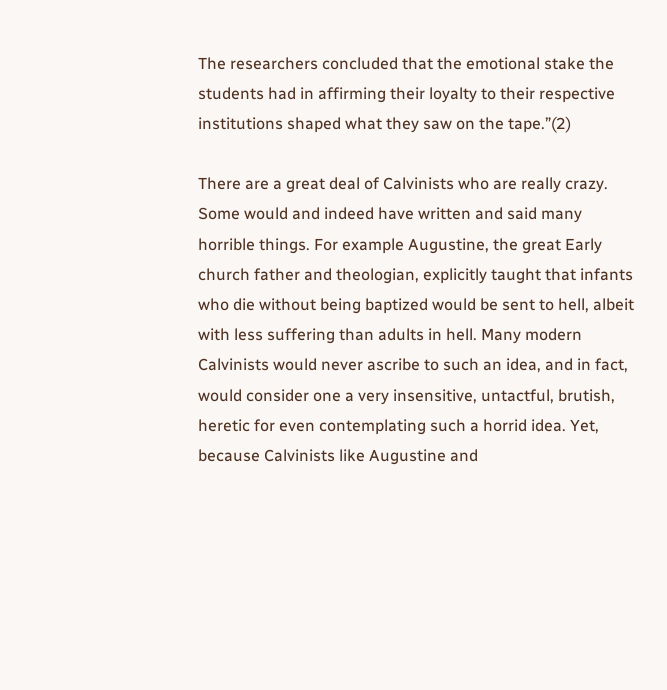The researchers concluded that the emotional stake the students had in affirming their loyalty to their respective institutions shaped what they saw on the tape.”(2)

There are a great deal of Calvinists who are really crazy. Some would and indeed have written and said many horrible things. For example Augustine, the great Early church father and theologian, explicitly taught that infants who die without being baptized would be sent to hell, albeit with less suffering than adults in hell. Many modern Calvinists would never ascribe to such an idea, and in fact, would consider one a very insensitive, untactful, brutish, heretic for even contemplating such a horrid idea. Yet, because Calvinists like Augustine and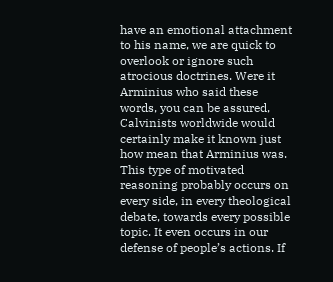have an emotional attachment to his name, we are quick to overlook or ignore such atrocious doctrines. Were it Arminius who said these words, you can be assured, Calvinists worldwide would certainly make it known just how mean that Arminius was. This type of motivated reasoning probably occurs on every side, in every theological debate, towards every possible topic. It even occurs in our defense of people’s actions. If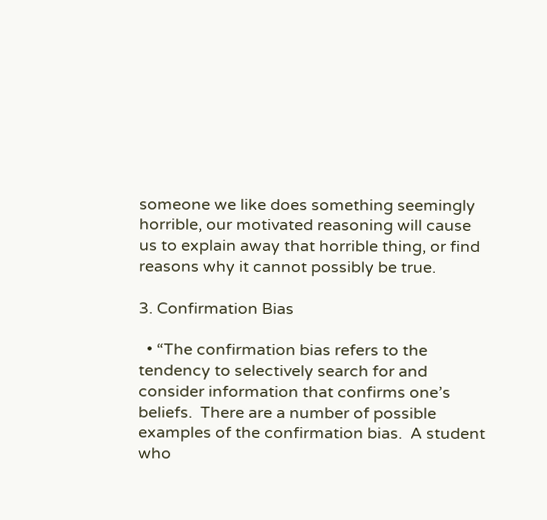someone we like does something seemingly horrible, our motivated reasoning will cause us to explain away that horrible thing, or find reasons why it cannot possibly be true.

3. Confirmation Bias

  • “The confirmation bias refers to the tendency to selectively search for and consider information that confirms one’s beliefs.  There are a number of possible examples of the confirmation bias.  A student who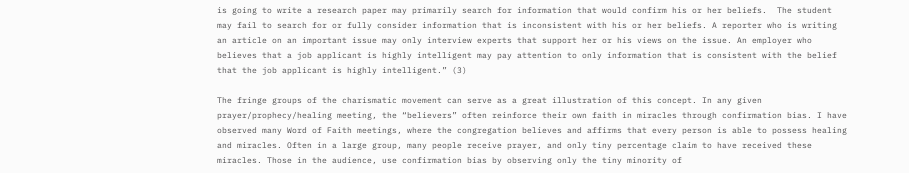is going to write a research paper may primarily search for information that would confirm his or her beliefs.  The student may fail to search for or fully consider information that is inconsistent with his or her beliefs. A reporter who is writing an article on an important issue may only interview experts that support her or his views on the issue. An employer who believes that a job applicant is highly intelligent may pay attention to only information that is consistent with the belief that the job applicant is highly intelligent.” (3)

The fringe groups of the charismatic movement can serve as a great illustration of this concept. In any given prayer/prophecy/healing meeting, the “believers” often reinforce their own faith in miracles through confirmation bias. I have observed many Word of Faith meetings, where the congregation believes and affirms that every person is able to possess healing and miracles. Often in a large group, many people receive prayer, and only tiny percentage claim to have received these miracles. Those in the audience, use confirmation bias by observing only the tiny minority of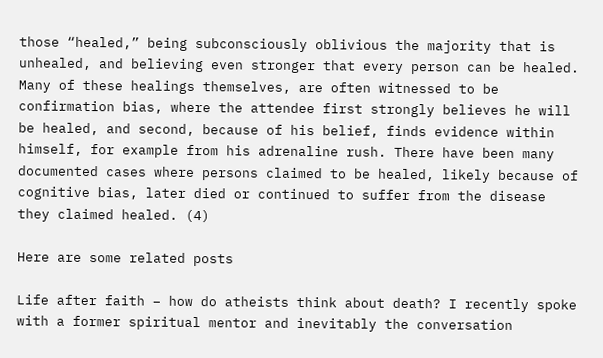those “healed,” being subconsciously oblivious the majority that is unhealed, and believing even stronger that every person can be healed. Many of these healings themselves, are often witnessed to be confirmation bias, where the attendee first strongly believes he will be healed, and second, because of his belief, finds evidence within himself, for example from his adrenaline rush. There have been many documented cases where persons claimed to be healed, likely because of cognitive bias, later died or continued to suffer from the disease they claimed healed. (4)

Here are some related posts

Life after faith – how do atheists think about death? I recently spoke with a former spiritual mentor and inevitably the conversation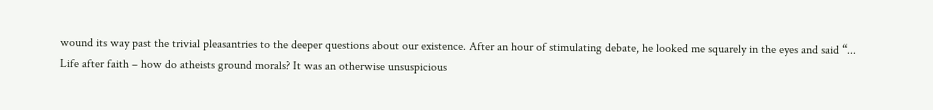wound its way past the trivial pleasantries to the deeper questions about our existence. After an hour of stimulating debate, he looked me squarely in the eyes and said “...
Life after faith – how do atheists ground morals? It was an otherwise unsuspicious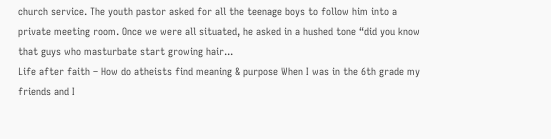church service. The youth pastor asked for all the teenage boys to follow him into a private meeting room. Once we were all situated, he asked in a hushed tone “did you know that guys who masturbate start growing hair...
Life after faith – How do atheists find meaning & purpose When I was in the 6th grade my friends and I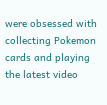were obsessed with collecting Pokemon cards and playing the latest video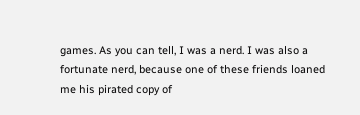games. As you can tell, I was a nerd. I was also a fortunate nerd, because one of these friends loaned me his pirated copy of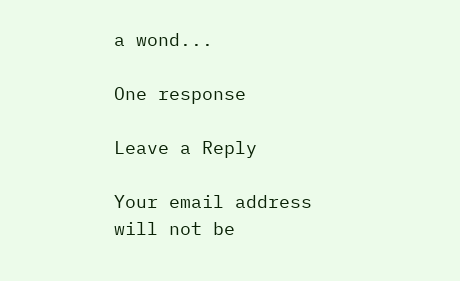a wond...

One response

Leave a Reply

Your email address will not be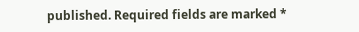published. Required fields are marked *